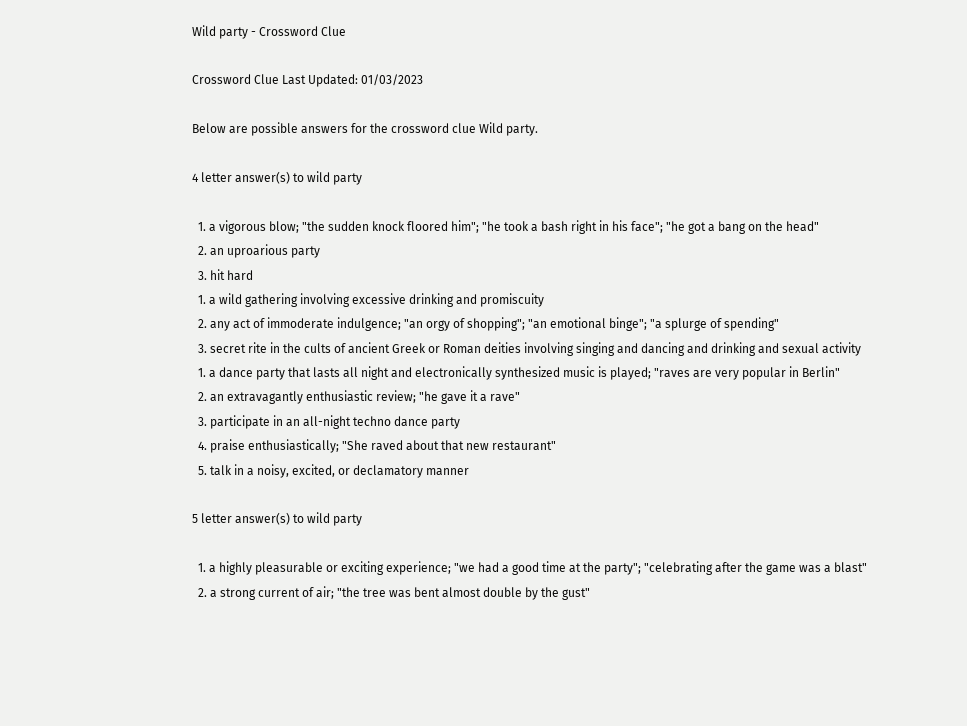Wild party - Crossword Clue

Crossword Clue Last Updated: 01/03/2023

Below are possible answers for the crossword clue Wild party.

4 letter answer(s) to wild party

  1. a vigorous blow; "the sudden knock floored him"; "he took a bash right in his face"; "he got a bang on the head"
  2. an uproarious party
  3. hit hard
  1. a wild gathering involving excessive drinking and promiscuity
  2. any act of immoderate indulgence; "an orgy of shopping"; "an emotional binge"; "a splurge of spending"
  3. secret rite in the cults of ancient Greek or Roman deities involving singing and dancing and drinking and sexual activity
  1. a dance party that lasts all night and electronically synthesized music is played; "raves are very popular in Berlin"
  2. an extravagantly enthusiastic review; "he gave it a rave"
  3. participate in an all-night techno dance party
  4. praise enthusiastically; "She raved about that new restaurant"
  5. talk in a noisy, excited, or declamatory manner

5 letter answer(s) to wild party

  1. a highly pleasurable or exciting experience; "we had a good time at the party"; "celebrating after the game was a blast"
  2. a strong current of air; "the tree was bent almost double by the gust"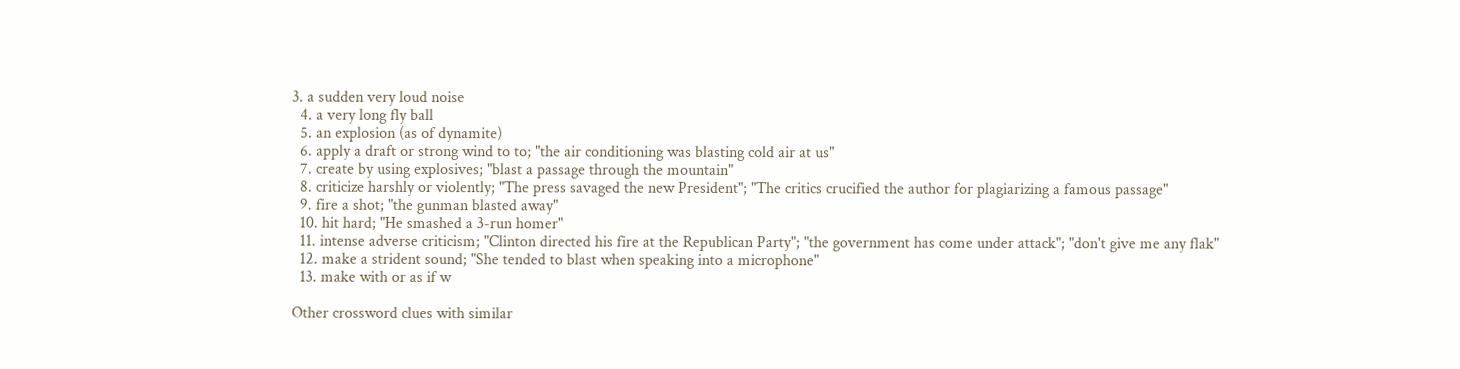3. a sudden very loud noise
  4. a very long fly ball
  5. an explosion (as of dynamite)
  6. apply a draft or strong wind to to; "the air conditioning was blasting cold air at us"
  7. create by using explosives; "blast a passage through the mountain"
  8. criticize harshly or violently; "The press savaged the new President"; "The critics crucified the author for plagiarizing a famous passage"
  9. fire a shot; "the gunman blasted away"
  10. hit hard; "He smashed a 3-run homer"
  11. intense adverse criticism; "Clinton directed his fire at the Republican Party"; "the government has come under attack"; "don't give me any flak"
  12. make a strident sound; "She tended to blast when speaking into a microphone"
  13. make with or as if w

Other crossword clues with similar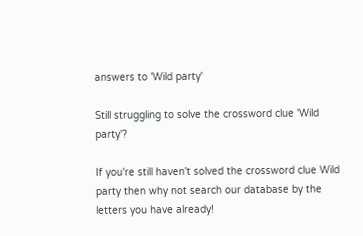answers to 'Wild party'

Still struggling to solve the crossword clue 'Wild party'?

If you're still haven't solved the crossword clue Wild party then why not search our database by the letters you have already!